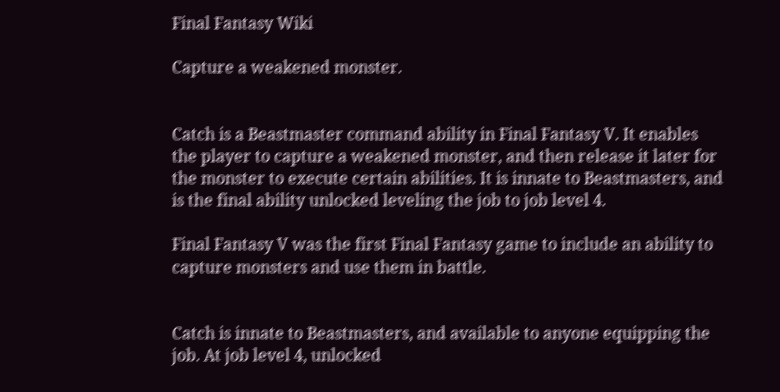Final Fantasy Wiki

Capture a weakened monster.


Catch is a Beastmaster command ability in Final Fantasy V. It enables the player to capture a weakened monster, and then release it later for the monster to execute certain abilities. It is innate to Beastmasters, and is the final ability unlocked leveling the job to job level 4.

Final Fantasy V was the first Final Fantasy game to include an ability to capture monsters and use them in battle.


Catch is innate to Beastmasters, and available to anyone equipping the job. At job level 4, unlocked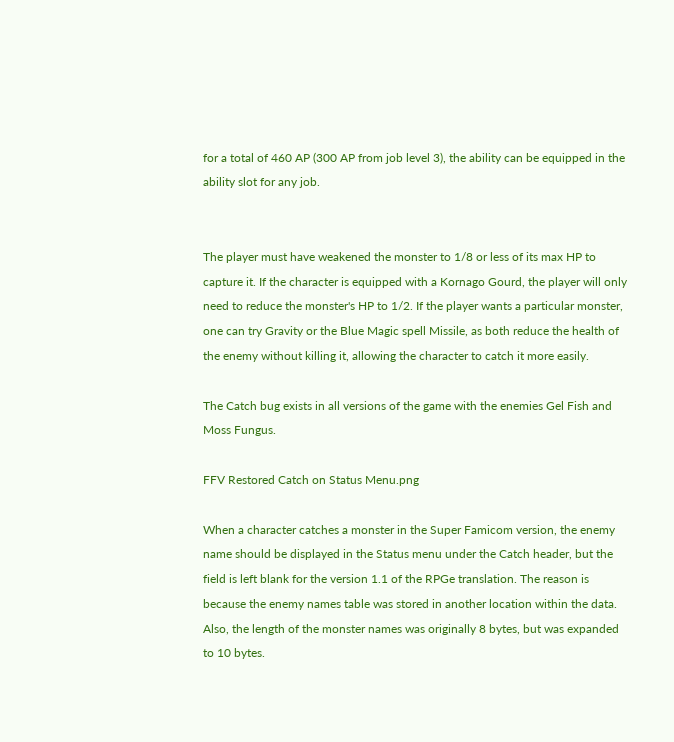for a total of 460 AP (300 AP from job level 3), the ability can be equipped in the ability slot for any job.


The player must have weakened the monster to 1/8 or less of its max HP to capture it. If the character is equipped with a Kornago Gourd, the player will only need to reduce the monster's HP to 1/2. If the player wants a particular monster, one can try Gravity or the Blue Magic spell Missile, as both reduce the health of the enemy without killing it, allowing the character to catch it more easily.

The Catch bug exists in all versions of the game with the enemies Gel Fish and Moss Fungus.

FFV Restored Catch on Status Menu.png

When a character catches a monster in the Super Famicom version, the enemy name should be displayed in the Status menu under the Catch header, but the field is left blank for the version 1.1 of the RPGe translation. The reason is because the enemy names table was stored in another location within the data. Also, the length of the monster names was originally 8 bytes, but was expanded to 10 bytes.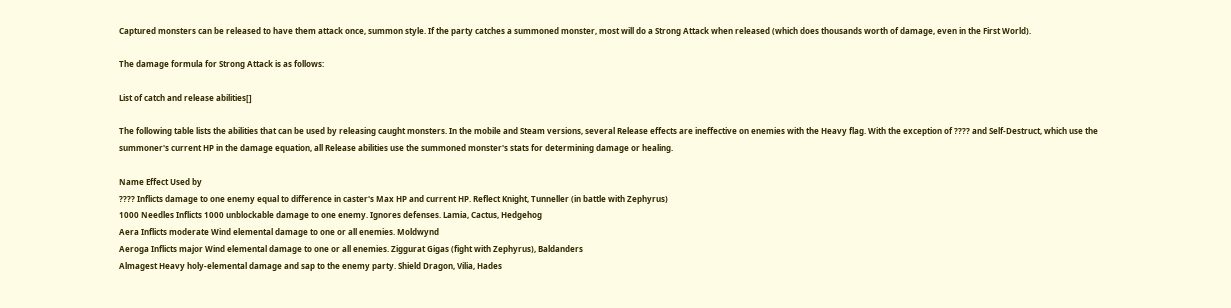Captured monsters can be released to have them attack once, summon style. If the party catches a summoned monster, most will do a Strong Attack when released (which does thousands worth of damage, even in the First World).

The damage formula for Strong Attack is as follows:

List of catch and release abilities[]

The following table lists the abilities that can be used by releasing caught monsters. In the mobile and Steam versions, several Release effects are ineffective on enemies with the Heavy flag. With the exception of ???? and Self-Destruct, which use the summoner's current HP in the damage equation, all Release abilities use the summoned monster's stats for determining damage or healing.

Name Effect Used by
???? Inflicts damage to one enemy equal to difference in caster's Max HP and current HP. Reflect Knight, Tunneller (in battle with Zephyrus)
1000 Needles Inflicts 1000 unblockable damage to one enemy. Ignores defenses. Lamia, Cactus, Hedgehog
Aera Inflicts moderate Wind elemental damage to one or all enemies. Moldwynd
Aeroga Inflicts major Wind elemental damage to one or all enemies. Ziggurat Gigas (fight with Zephyrus), Baldanders
Almagest Heavy holy-elemental damage and sap to the enemy party. Shield Dragon, Vilia, Hades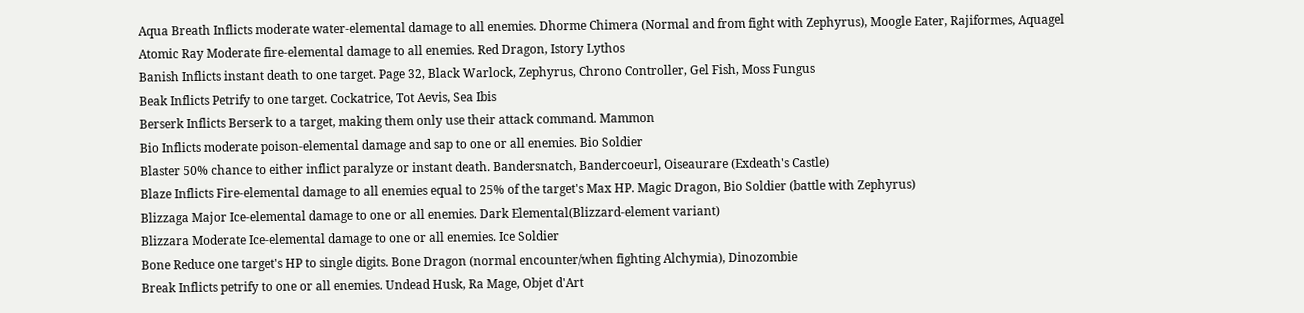Aqua Breath Inflicts moderate water-elemental damage to all enemies. Dhorme Chimera (Normal and from fight with Zephyrus), Moogle Eater, Rajiformes, Aquagel
Atomic Ray Moderate fire-elemental damage to all enemies. Red Dragon, Istory Lythos
Banish Inflicts instant death to one target. Page 32, Black Warlock, Zephyrus, Chrono Controller, Gel Fish, Moss Fungus
Beak Inflicts Petrify to one target. Cockatrice, Tot Aevis, Sea Ibis
Berserk Inflicts Berserk to a target, making them only use their attack command. Mammon
Bio Inflicts moderate poison-elemental damage and sap to one or all enemies. Bio Soldier
Blaster 50% chance to either inflict paralyze or instant death. Bandersnatch, Bandercoeurl, Oiseaurare (Exdeath's Castle)
Blaze Inflicts Fire-elemental damage to all enemies equal to 25% of the target's Max HP. Magic Dragon, Bio Soldier (battle with Zephyrus)
Blizzaga Major Ice-elemental damage to one or all enemies. Dark Elemental(Blizzard-element variant)
Blizzara Moderate Ice-elemental damage to one or all enemies. Ice Soldier
Bone Reduce one target's HP to single digits. Bone Dragon (normal encounter/when fighting Alchymia), Dinozombie
Break Inflicts petrify to one or all enemies. Undead Husk, Ra Mage, Objet d'Art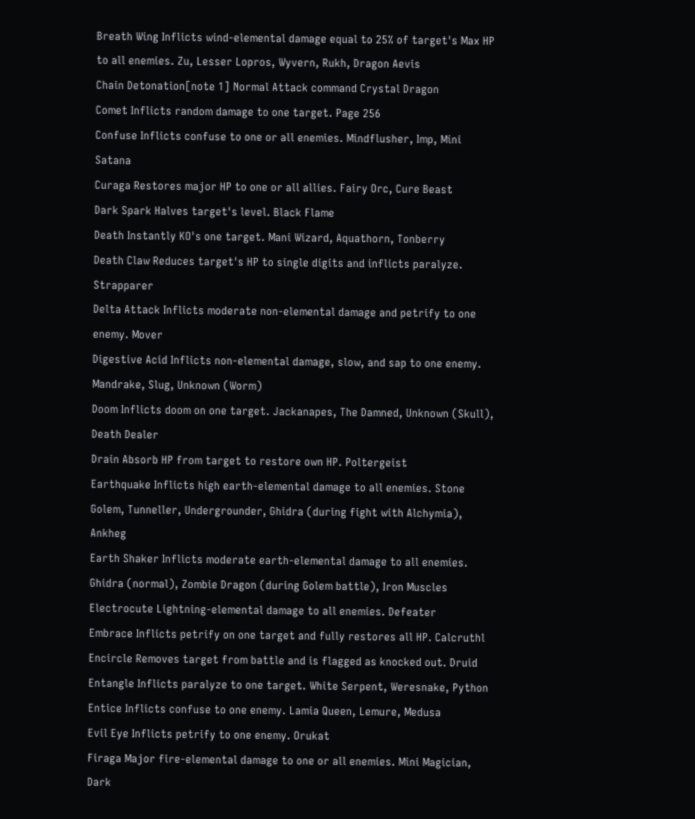Breath Wing Inflicts wind-elemental damage equal to 25% of target's Max HP to all enemies. Zu, Lesser Lopros, Wyvern, Rukh, Dragon Aevis
Chain Detonation[note 1] Normal Attack command Crystal Dragon
Comet Inflicts random damage to one target. Page 256
Confuse Inflicts confuse to one or all enemies. Mindflusher, Imp, Mini Satana
Curaga Restores major HP to one or all allies. Fairy Orc, Cure Beast
Dark Spark Halves target's level. Black Flame
Death Instantly KO's one target. Mani Wizard, Aquathorn, Tonberry
Death Claw Reduces target's HP to single digits and inflicts paralyze. Strapparer
Delta Attack Inflicts moderate non-elemental damage and petrify to one enemy. Mover
Digestive Acid Inflicts non-elemental damage, slow, and sap to one enemy. Mandrake, Slug, Unknown (Worm)
Doom Inflicts doom on one target. Jackanapes, The Damned, Unknown (Skull), Death Dealer
Drain Absorb HP from target to restore own HP. Poltergeist
Earthquake Inflicts high earth-elemental damage to all enemies. Stone Golem, Tunneller, Undergrounder, Ghidra (during fight with Alchymia), Ankheg
Earth Shaker Inflicts moderate earth-elemental damage to all enemies. Ghidra (normal), Zombie Dragon (during Golem battle), Iron Muscles
Electrocute Lightning-elemental damage to all enemies. Defeater
Embrace Inflicts petrify on one target and fully restores all HP. Calcruthl
Encircle Removes target from battle and is flagged as knocked out. Druid
Entangle Inflicts paralyze to one target. White Serpent, Weresnake, Python
Entice Inflicts confuse to one enemy. Lamia Queen, Lemure, Medusa
Evil Eye Inflicts petrify to one enemy. Orukat
Firaga Major fire-elemental damage to one or all enemies. Mini Magician, Dark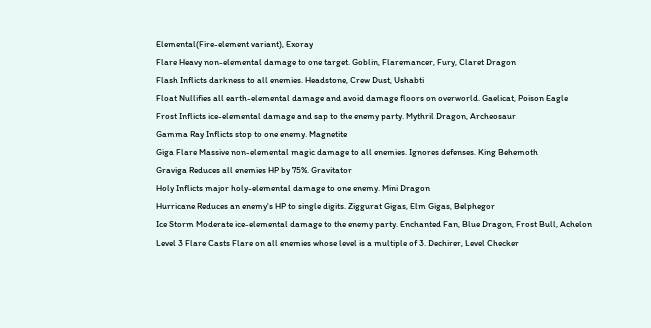Elemental(Fire-element variant), Exoray
Flare Heavy non-elemental damage to one target. Goblin, Flaremancer, Fury, Claret Dragon
Flash Inflicts darkness to all enemies. Headstone, Crew Dust, Ushabti
Float Nullifies all earth-elemental damage and avoid damage floors on overworld. Gaelicat, Poison Eagle
Frost Inflicts ice-elemental damage and sap to the enemy party. Mythril Dragon, Archeosaur
Gamma Ray Inflicts stop to one enemy. Magnetite
Giga Flare Massive non-elemental magic damage to all enemies. Ignores defenses. King Behemoth
Graviga Reduces all enemies HP by 75%. Gravitator
Holy Inflicts major holy-elemental damage to one enemy. Mini Dragon
Hurricane Reduces an enemy's HP to single digits. Ziggurat Gigas, Elm Gigas, Belphegor
Ice Storm Moderate ice-elemental damage to the enemy party. Enchanted Fan, Blue Dragon, Frost Bull, Achelon
Level 3 Flare Casts Flare on all enemies whose level is a multiple of 3. Dechirer, Level Checker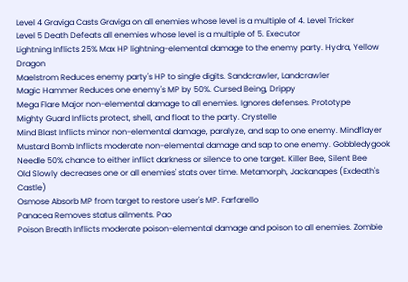Level 4 Graviga Casts Graviga on all enemies whose level is a multiple of 4. Level Tricker
Level 5 Death Defeats all enemies whose level is a multiple of 5. Executor
Lightning Inflicts 25% Max HP lightning-elemental damage to the enemy party. Hydra, Yellow Dragon
Maelstrom Reduces enemy party's HP to single digits. Sandcrawler, Landcrawler
Magic Hammer Reduces one enemy's MP by 50%. Cursed Being, Drippy
Mega Flare Major non-elemental damage to all enemies. Ignores defenses. Prototype
Mighty Guard Inflicts protect, shell, and float to the party. Crystelle
Mind Blast Inflicts minor non-elemental damage, paralyze, and sap to one enemy. Mindflayer
Mustard Bomb Inflicts moderate non-elemental damage and sap to one enemy. Gobbledygook
Needle 50% chance to either inflict darkness or silence to one target. Killer Bee, Silent Bee
Old Slowly decreases one or all enemies' stats over time. Metamorph, Jackanapes (Exdeath's Castle)
Osmose Absorb MP from target to restore user's MP. Farfarello
Panacea Removes status ailments. Pao
Poison Breath Inflicts moderate poison-elemental damage and poison to all enemies. Zombie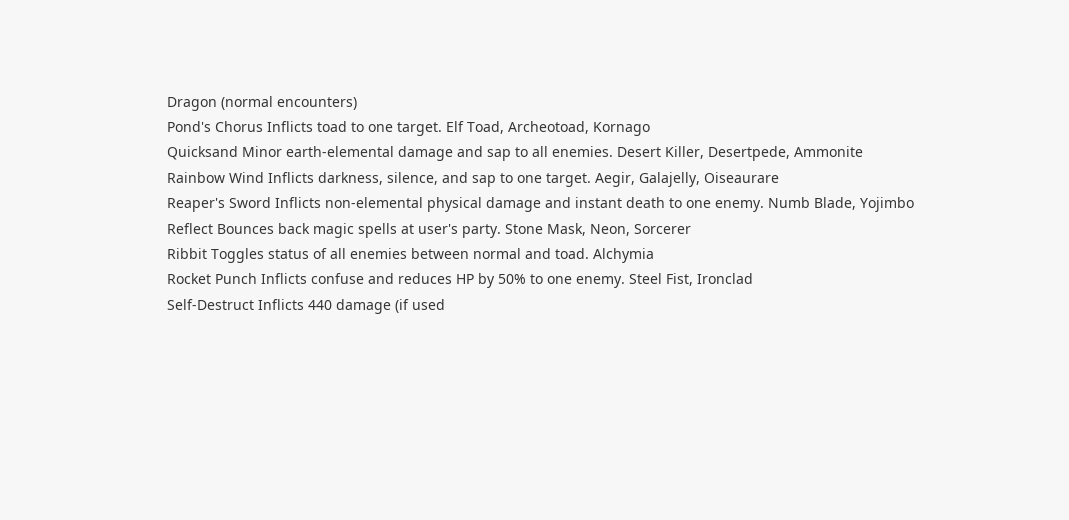Dragon (normal encounters)
Pond's Chorus Inflicts toad to one target. Elf Toad, Archeotoad, Kornago
Quicksand Minor earth-elemental damage and sap to all enemies. Desert Killer, Desertpede, Ammonite
Rainbow Wind Inflicts darkness, silence, and sap to one target. Aegir, Galajelly, Oiseaurare
Reaper's Sword Inflicts non-elemental physical damage and instant death to one enemy. Numb Blade, Yojimbo
Reflect Bounces back magic spells at user's party. Stone Mask, Neon, Sorcerer
Ribbit Toggles status of all enemies between normal and toad. Alchymia
Rocket Punch Inflicts confuse and reduces HP by 50% to one enemy. Steel Fist, Ironclad
Self-Destruct Inflicts 440 damage (if used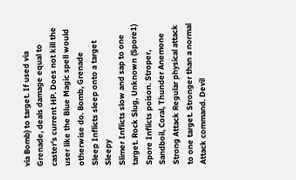via Bomb) to target. If used via Grenade, deals damage equal to caster's current HP. Does not kill the user like the Blue Magic spell would otherwise do. Bomb, Grenade
Sleep Inflicts sleep onto a target Sleepy
Slimer Inflicts slow and sap to one target. Rock Slug, Unknown (Spore1)
Spore Inflicts poison. Stroper, Sandboil, Coral, Thunder Anemone
Strong Attack Regular physical attack to one target. Stronger than a normal Attack command. Devil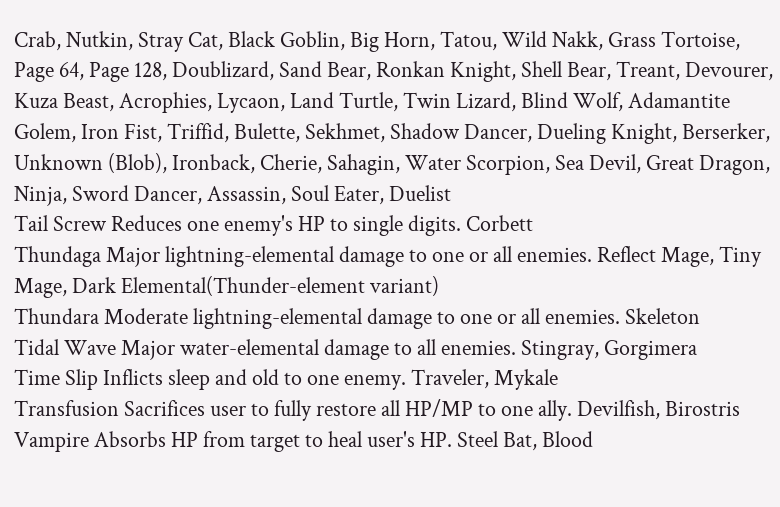Crab, Nutkin, Stray Cat, Black Goblin, Big Horn, Tatou, Wild Nakk, Grass Tortoise, Page 64, Page 128, Doublizard, Sand Bear, Ronkan Knight, Shell Bear, Treant, Devourer, Kuza Beast, Acrophies, Lycaon, Land Turtle, Twin Lizard, Blind Wolf, Adamantite Golem, Iron Fist, Triffid, Bulette, Sekhmet, Shadow Dancer, Dueling Knight, Berserker, Unknown (Blob), Ironback, Cherie, Sahagin, Water Scorpion, Sea Devil, Great Dragon, Ninja, Sword Dancer, Assassin, Soul Eater, Duelist
Tail Screw Reduces one enemy's HP to single digits. Corbett
Thundaga Major lightning-elemental damage to one or all enemies. Reflect Mage, Tiny Mage, Dark Elemental(Thunder-element variant)
Thundara Moderate lightning-elemental damage to one or all enemies. Skeleton
Tidal Wave Major water-elemental damage to all enemies. Stingray, Gorgimera
Time Slip Inflicts sleep and old to one enemy. Traveler, Mykale
Transfusion Sacrifices user to fully restore all HP/MP to one ally. Devilfish, Birostris
Vampire Absorbs HP from target to heal user's HP. Steel Bat, Blood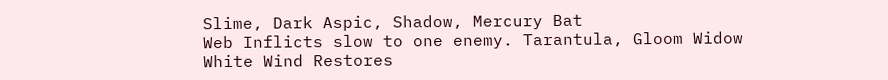Slime, Dark Aspic, Shadow, Mercury Bat
Web Inflicts slow to one enemy. Tarantula, Gloom Widow
White Wind Restores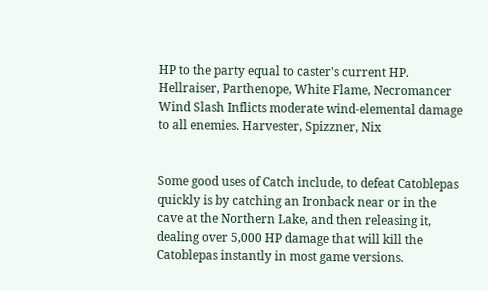HP to the party equal to caster's current HP. Hellraiser, Parthenope, White Flame, Necromancer
Wind Slash Inflicts moderate wind-elemental damage to all enemies. Harvester, Spizzner, Nix


Some good uses of Catch include, to defeat Catoblepas quickly is by catching an Ironback near or in the cave at the Northern Lake, and then releasing it, dealing over 5,000 HP damage that will kill the Catoblepas instantly in most game versions.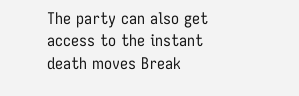The party can also get access to the instant death moves Break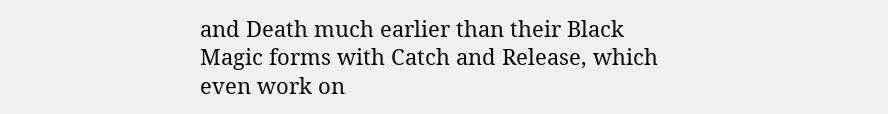and Death much earlier than their Black Magic forms with Catch and Release, which even work on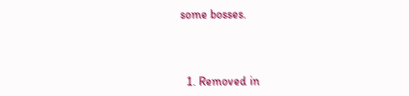some bosses.



  1. Removed in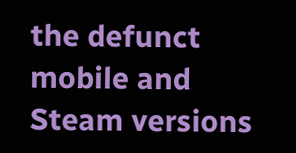the defunct mobile and Steam versions